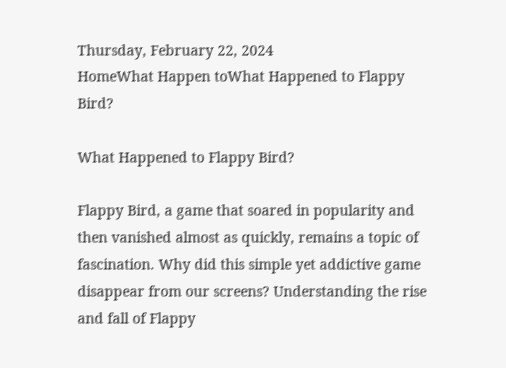Thursday, February 22, 2024
HomeWhat Happen toWhat Happened to Flappy Bird?

What Happened to Flappy Bird?

Flappy Bird, a game that soared in popularity and then vanished almost as quickly, remains a topic of fascination. Why did this simple yet addictive game disappear from our screens? Understanding the rise and fall of Flappy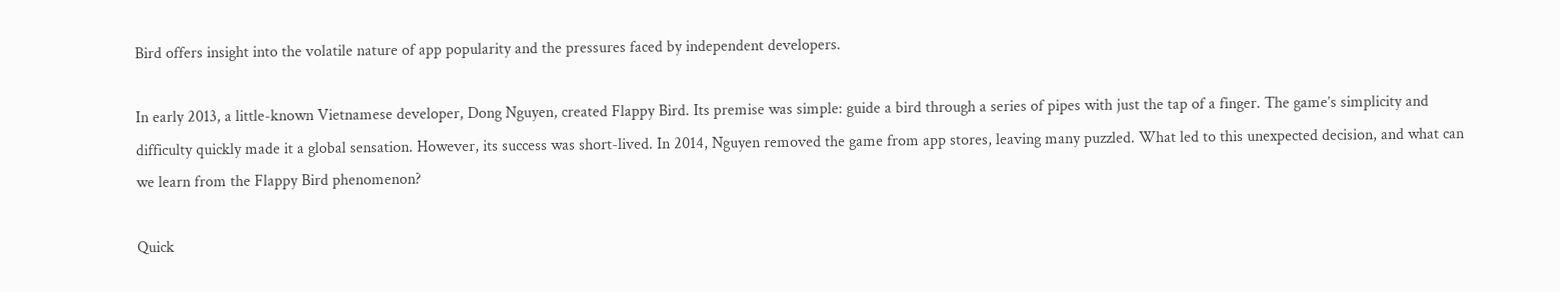Bird offers insight into the volatile nature of app popularity and the pressures faced by independent developers.

In early 2013, a little-known Vietnamese developer, Dong Nguyen, created Flappy Bird. Its premise was simple: guide a bird through a series of pipes with just the tap of a finger. The game’s simplicity and difficulty quickly made it a global sensation. However, its success was short-lived. In 2014, Nguyen removed the game from app stores, leaving many puzzled. What led to this unexpected decision, and what can we learn from the Flappy Bird phenomenon?

Quick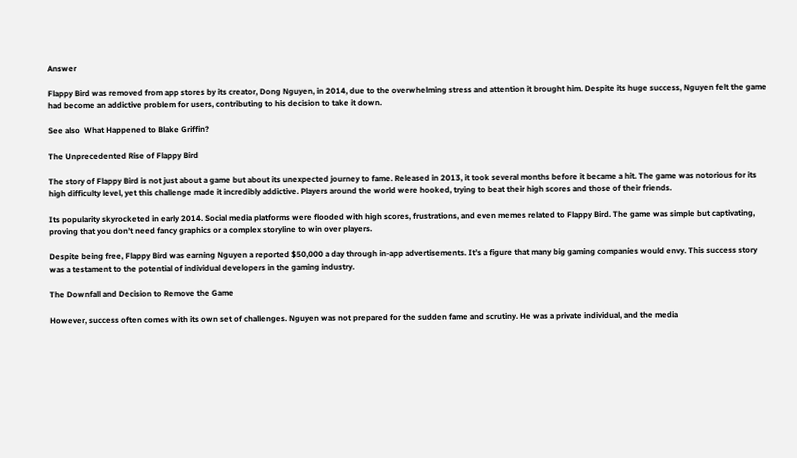Answer

Flappy Bird was removed from app stores by its creator, Dong Nguyen, in 2014, due to the overwhelming stress and attention it brought him. Despite its huge success, Nguyen felt the game had become an addictive problem for users, contributing to his decision to take it down.

See also  What Happened to Blake Griffin?

The Unprecedented Rise of Flappy Bird

The story of Flappy Bird is not just about a game but about its unexpected journey to fame. Released in 2013, it took several months before it became a hit. The game was notorious for its high difficulty level, yet this challenge made it incredibly addictive. Players around the world were hooked, trying to beat their high scores and those of their friends.

Its popularity skyrocketed in early 2014. Social media platforms were flooded with high scores, frustrations, and even memes related to Flappy Bird. The game was simple but captivating, proving that you don’t need fancy graphics or a complex storyline to win over players.

Despite being free, Flappy Bird was earning Nguyen a reported $50,000 a day through in-app advertisements. It’s a figure that many big gaming companies would envy. This success story was a testament to the potential of individual developers in the gaming industry.

The Downfall and Decision to Remove the Game

However, success often comes with its own set of challenges. Nguyen was not prepared for the sudden fame and scrutiny. He was a private individual, and the media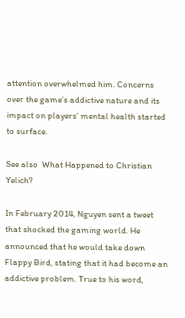attention overwhelmed him. Concerns over the game’s addictive nature and its impact on players’ mental health started to surface.

See also  What Happened to Christian Yelich?

In February 2014, Nguyen sent a tweet that shocked the gaming world. He announced that he would take down Flappy Bird, stating that it had become an addictive problem. True to his word,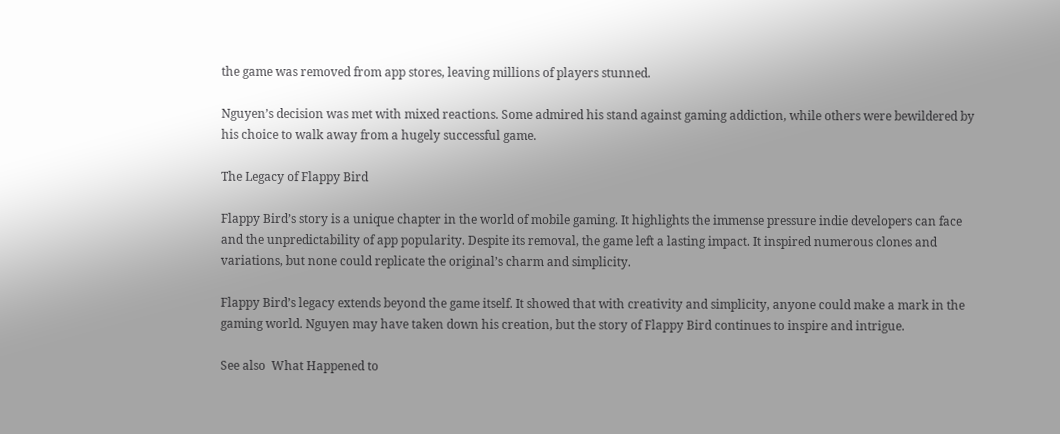the game was removed from app stores, leaving millions of players stunned.

Nguyen’s decision was met with mixed reactions. Some admired his stand against gaming addiction, while others were bewildered by his choice to walk away from a hugely successful game.

The Legacy of Flappy Bird

Flappy Bird’s story is a unique chapter in the world of mobile gaming. It highlights the immense pressure indie developers can face and the unpredictability of app popularity. Despite its removal, the game left a lasting impact. It inspired numerous clones and variations, but none could replicate the original’s charm and simplicity.

Flappy Bird’s legacy extends beyond the game itself. It showed that with creativity and simplicity, anyone could make a mark in the gaming world. Nguyen may have taken down his creation, but the story of Flappy Bird continues to inspire and intrigue.

See also  What Happened to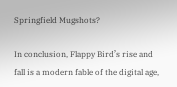Springfield Mugshots?

In conclusion, Flappy Bird’s rise and fall is a modern fable of the digital age,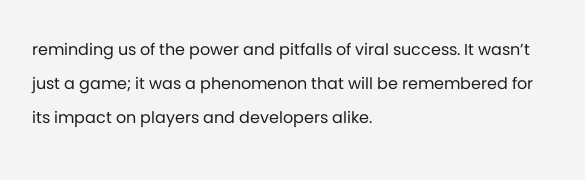reminding us of the power and pitfalls of viral success. It wasn’t just a game; it was a phenomenon that will be remembered for its impact on players and developers alike.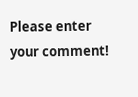Please enter your comment!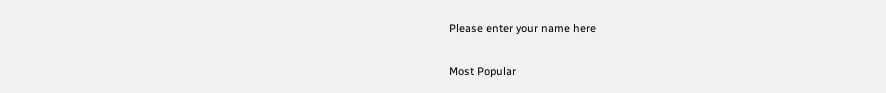Please enter your name here

Most Popular